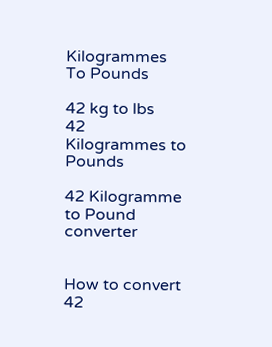Kilogrammes To Pounds

42 kg to lbs
42 Kilogrammes to Pounds

42 Kilogramme to Pound converter


How to convert 42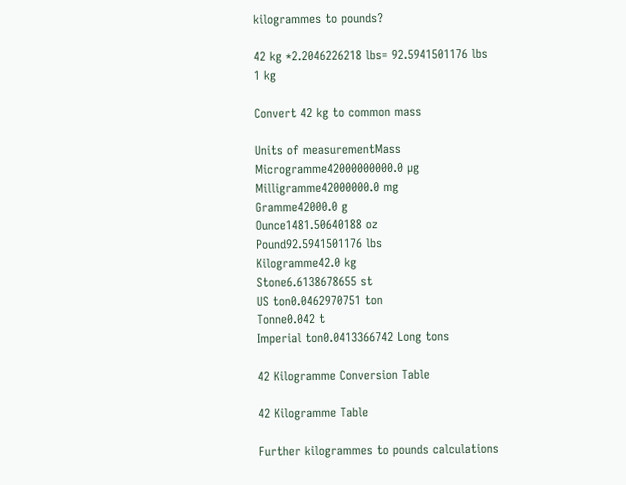kilogrammes to pounds?

42 kg *2.2046226218 lbs= 92.5941501176 lbs
1 kg

Convert 42 kg to common mass

Units of measurementMass
Microgramme42000000000.0 µg
Milligramme42000000.0 mg
Gramme42000.0 g
Ounce1481.50640188 oz
Pound92.5941501176 lbs
Kilogramme42.0 kg
Stone6.6138678655 st
US ton0.0462970751 ton
Tonne0.042 t
Imperial ton0.0413366742 Long tons

42 Kilogramme Conversion Table

42 Kilogramme Table

Further kilogrammes to pounds calculations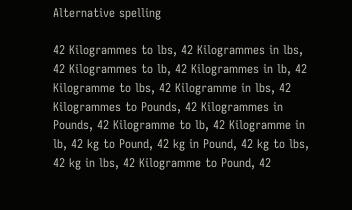Alternative spelling

42 Kilogrammes to lbs, 42 Kilogrammes in lbs, 42 Kilogrammes to lb, 42 Kilogrammes in lb, 42 Kilogramme to lbs, 42 Kilogramme in lbs, 42 Kilogrammes to Pounds, 42 Kilogrammes in Pounds, 42 Kilogramme to lb, 42 Kilogramme in lb, 42 kg to Pound, 42 kg in Pound, 42 kg to lbs, 42 kg in lbs, 42 Kilogramme to Pound, 42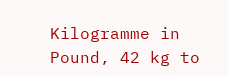Kilogramme in Pound, 42 kg to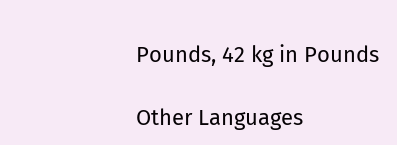Pounds, 42 kg in Pounds

Other Languages